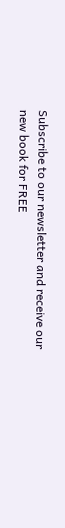Subscribe to our newsletter and receive our new book for FREE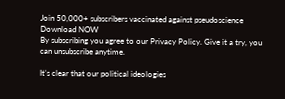Join 50,000+ subscribers vaccinated against pseudoscience
Download NOW
By subscribing you agree to our Privacy Policy. Give it a try, you can unsubscribe anytime.

It’s clear that our political ideologies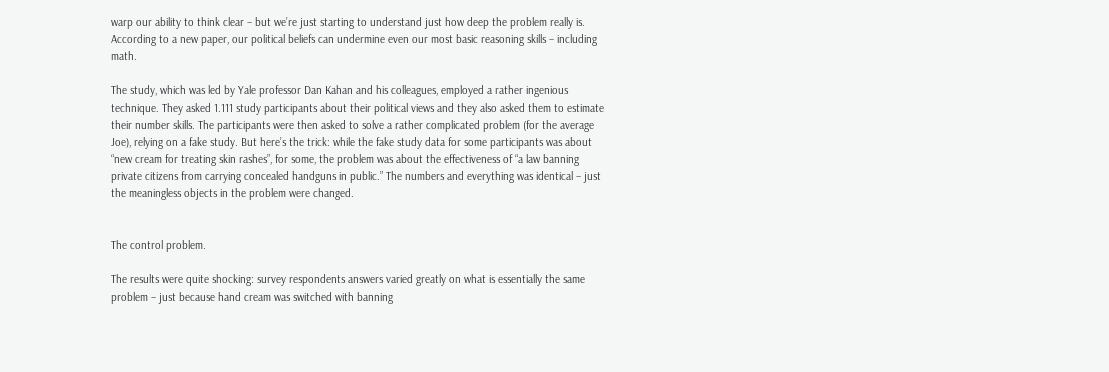warp our ability to think clear – but we’re just starting to understand just how deep the problem really is. According to a new paper, our political beliefs can undermine even our most basic reasoning skills – including math.

The study, which was led by Yale professor Dan Kahan and his colleagues, employed a rather ingenious technique. They asked 1.111 study participants about their political views and they also asked them to estimate their number skills. The participants were then asked to solve a rather complicated problem (for the average Joe), relying on a fake study. But here’s the trick: while the fake study data for some participants was about “new cream for treating skin rashes”, for some, the problem was about the effectiveness of “a law banning private citizens from carrying concealed handguns in public.” The numbers and everything was identical – just the meaningless objects in the problem were changed.


The control problem.

The results were quite shocking: survey respondents answers varied greatly on what is essentially the same problem – just because hand cream was switched with banning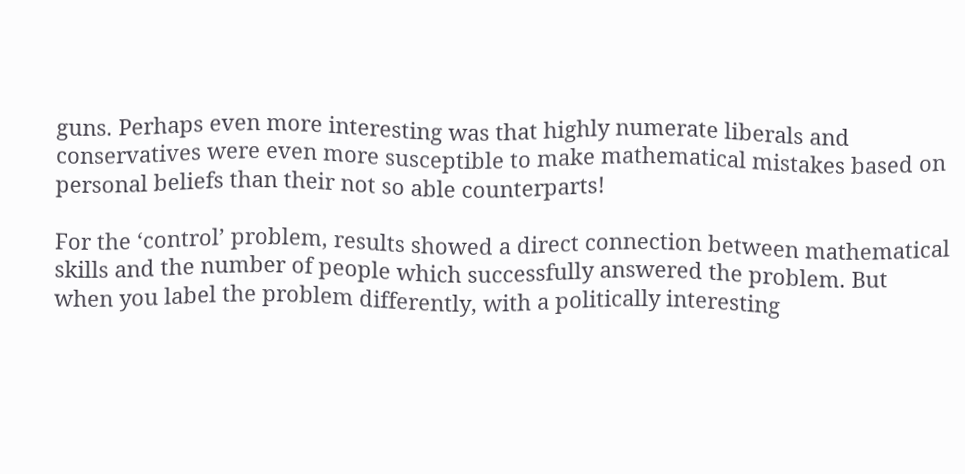guns. Perhaps even more interesting was that highly numerate liberals and conservatives were even more susceptible to make mathematical mistakes based on personal beliefs than their not so able counterparts!

For the ‘control’ problem, results showed a direct connection between mathematical skills and the number of people which successfully answered the problem. But when you label the problem differently, with a politically interesting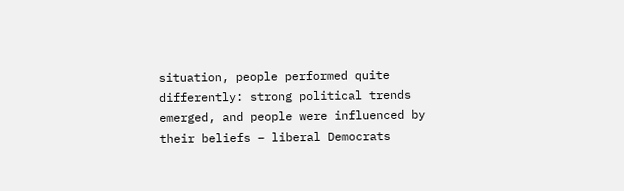situation, people performed quite differently: strong political trends emerged, and people were influenced by their beliefs – liberal Democrats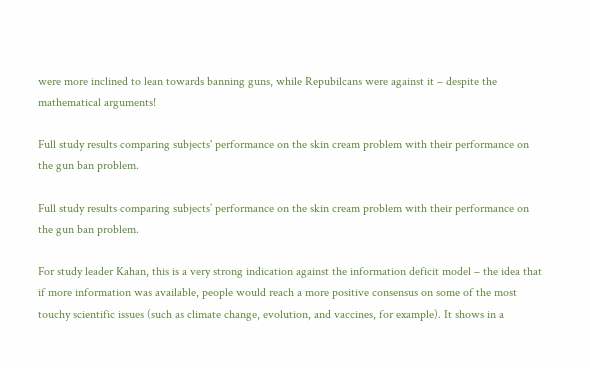were more inclined to lean towards banning guns, while Repubilcans were against it – despite the mathematical arguments!

Full study results comparing subjects' performance on the skin cream problem with their performance on the gun ban problem.

Full study results comparing subjects’ performance on the skin cream problem with their performance on the gun ban problem.

For study leader Kahan, this is a very strong indication against the information deficit model – the idea that if more information was available, people would reach a more positive consensus on some of the most touchy scientific issues (such as climate change, evolution, and vaccines, for example). It shows in a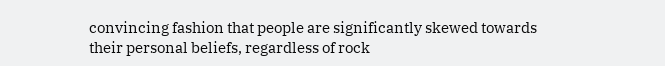convincing fashion that people are significantly skewed towards their personal beliefs, regardless of rock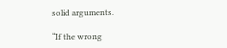solid arguments.

“If the wrong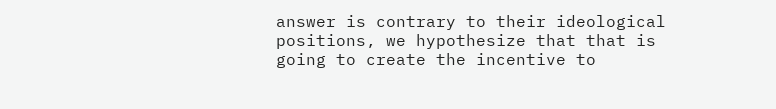answer is contrary to their ideological positions, we hypothesize that that is going to create the incentive to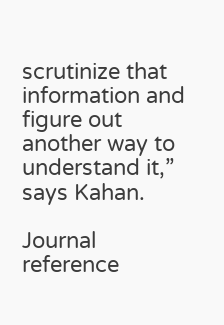scrutinize that information and figure out another way to understand it,” says Kahan.

Journal reference